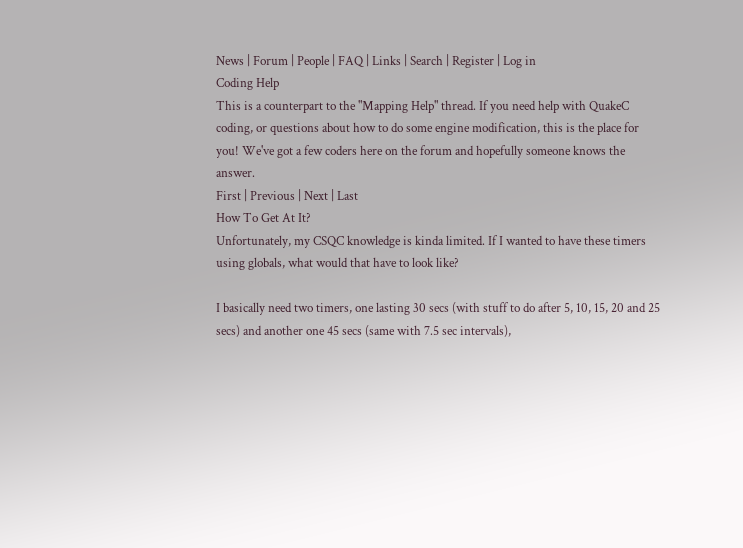News | Forum | People | FAQ | Links | Search | Register | Log in
Coding Help
This is a counterpart to the "Mapping Help" thread. If you need help with QuakeC coding, or questions about how to do some engine modification, this is the place for you! We've got a few coders here on the forum and hopefully someone knows the answer.
First | Previous | Next | Last
How To Get At It?
Unfortunately, my CSQC knowledge is kinda limited. If I wanted to have these timers using globals, what would that have to look like?

I basically need two timers, one lasting 30 secs (with stuff to do after 5, 10, 15, 20 and 25 secs) and another one 45 secs (same with 7.5 sec intervals),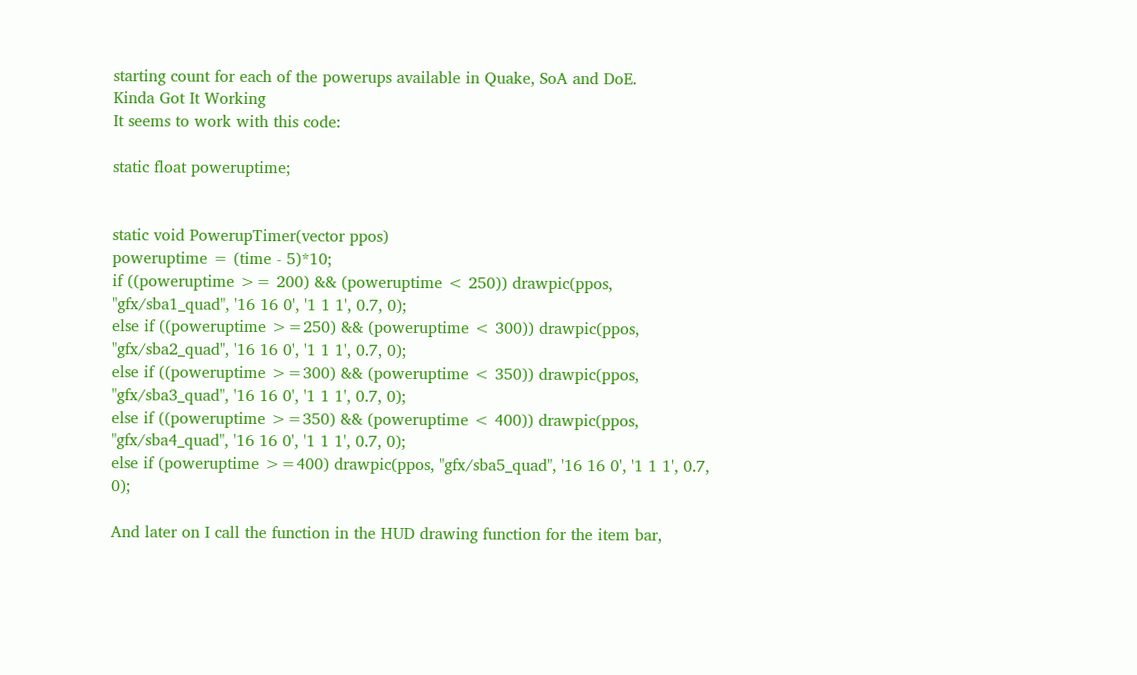starting count for each of the powerups available in Quake, SoA and DoE.
Kinda Got It Working
It seems to work with this code:

static float poweruptime;


static void PowerupTimer(vector ppos)
poweruptime = (time - 5)*10;
if ((poweruptime >= 200) && (poweruptime < 250)) drawpic(ppos, "gfx/sba1_quad", '16 16 0', '1 1 1', 0.7, 0);
else if ((poweruptime >=250) && (poweruptime < 300)) drawpic(ppos, "gfx/sba2_quad", '16 16 0', '1 1 1', 0.7, 0);
else if ((poweruptime >=300) && (poweruptime < 350)) drawpic(ppos, "gfx/sba3_quad", '16 16 0', '1 1 1', 0.7, 0);
else if ((poweruptime >=350) && (poweruptime < 400)) drawpic(ppos, "gfx/sba4_quad", '16 16 0', '1 1 1', 0.7, 0);
else if (poweruptime >=400) drawpic(ppos, "gfx/sba5_quad", '16 16 0', '1 1 1', 0.7, 0);

And later on I call the function in the HUD drawing function for the item bar,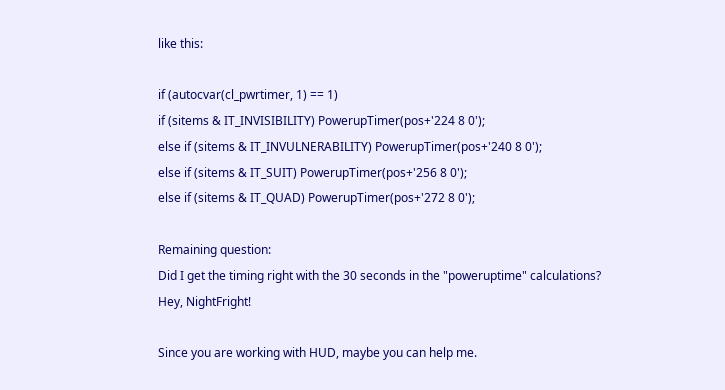like this:

if (autocvar(cl_pwrtimer, 1) == 1)
if (sitems & IT_INVISIBILITY) PowerupTimer(pos+'224 8 0');
else if (sitems & IT_INVULNERABILITY) PowerupTimer(pos+'240 8 0');
else if (sitems & IT_SUIT) PowerupTimer(pos+'256 8 0');
else if (sitems & IT_QUAD) PowerupTimer(pos+'272 8 0');

Remaining question:
Did I get the timing right with the 30 seconds in the "poweruptime" calculations?
Hey, NightFright!

Since you are working with HUD, maybe you can help me.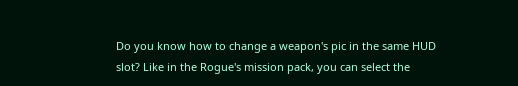Do you know how to change a weapon's pic in the same HUD slot? Like in the Rogue's mission pack, you can select the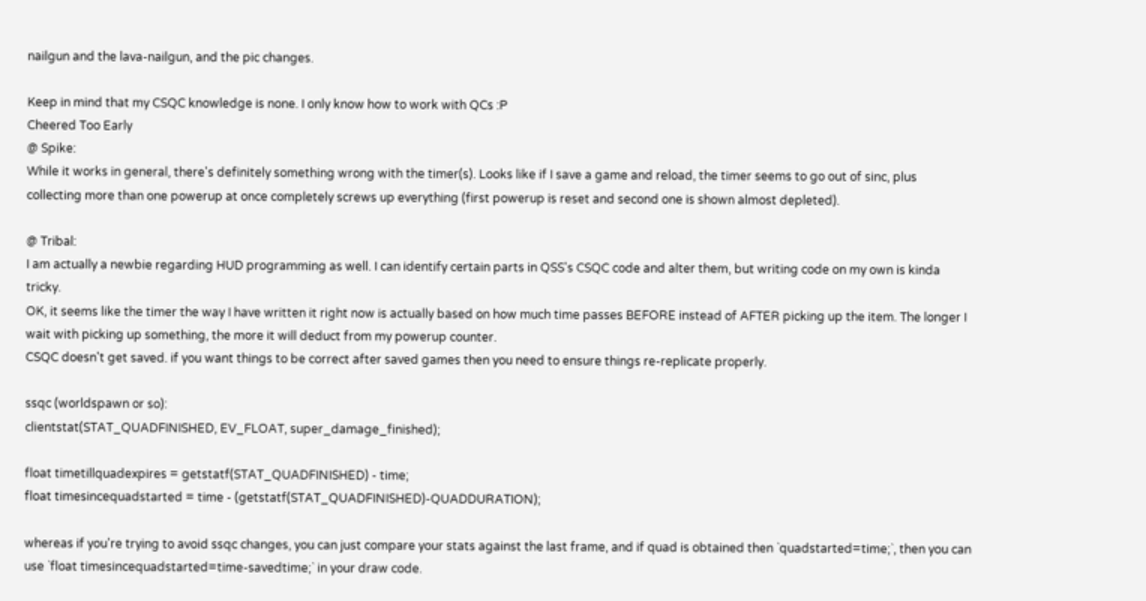nailgun and the lava-nailgun, and the pic changes.

Keep in mind that my CSQC knowledge is none. I only know how to work with QCs :P
Cheered Too Early
@ Spike:
While it works in general, there's definitely something wrong with the timer(s). Looks like if I save a game and reload, the timer seems to go out of sinc, plus collecting more than one powerup at once completely screws up everything (first powerup is reset and second one is shown almost depleted).

@ Tribal:
I am actually a newbie regarding HUD programming as well. I can identify certain parts in QSS's CSQC code and alter them, but writing code on my own is kinda tricky.
OK, it seems like the timer the way I have written it right now is actually based on how much time passes BEFORE instead of AFTER picking up the item. The longer I wait with picking up something, the more it will deduct from my powerup counter.
CSQC doesn't get saved. if you want things to be correct after saved games then you need to ensure things re-replicate properly.

ssqc (worldspawn or so):
clientstat(STAT_QUADFINISHED, EV_FLOAT, super_damage_finished);

float timetillquadexpires = getstatf(STAT_QUADFINISHED) - time;
float timesincequadstarted = time - (getstatf(STAT_QUADFINISHED)-QUADDURATION);

whereas if you're trying to avoid ssqc changes, you can just compare your stats against the last frame, and if quad is obtained then `quadstarted=time;`, then you can use `float timesincequadstarted=time-savedtime;` in your draw code.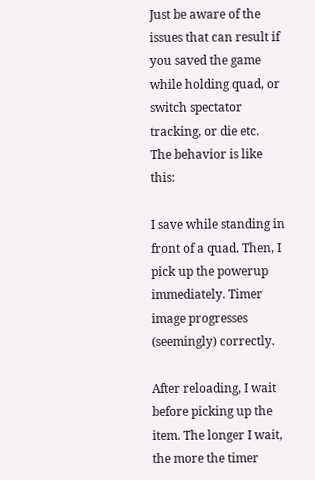Just be aware of the issues that can result if you saved the game while holding quad, or switch spectator tracking, or die etc.
The behavior is like this:

I save while standing in front of a quad. Then, I pick up the powerup immediately. Timer image progresses (seemingly) correctly.

After reloading, I wait before picking up the item. The longer I wait, the more the timer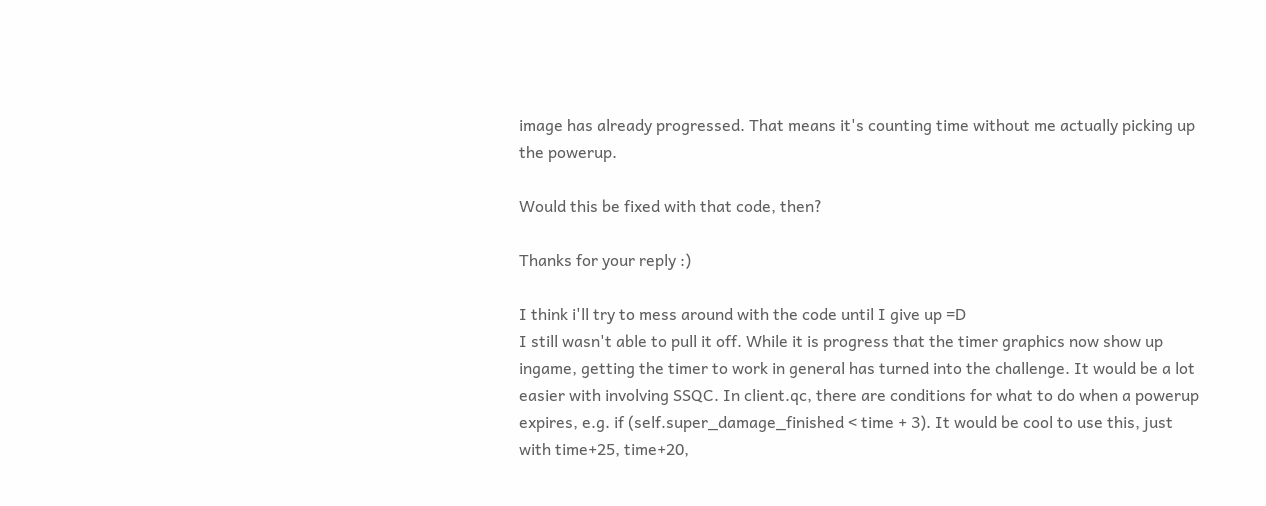image has already progressed. That means it's counting time without me actually picking up the powerup.

Would this be fixed with that code, then?

Thanks for your reply :)

I think i'll try to mess around with the code until I give up =D
I still wasn't able to pull it off. While it is progress that the timer graphics now show up ingame, getting the timer to work in general has turned into the challenge. It would be a lot easier with involving SSQC. In client.qc, there are conditions for what to do when a powerup expires, e.g. if (self.super_damage_finished < time + 3). It would be cool to use this, just with time+25, time+20,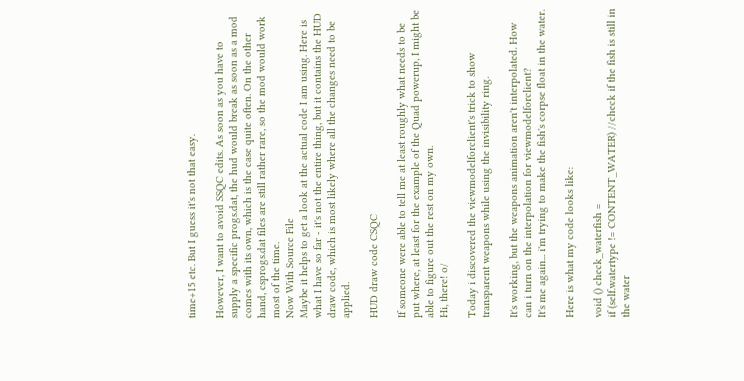time+15 etc. But I guess it's not that easy.

However, I want to avoid SSQC edits. As soon as you have to supply a specific progs.dat, the hud would break as soon as a mod comes with its own, which is the case quite often. On the other hand, csprogs.dat files are still rather rare, so the mod would work most of the time.
Now With Source File
Maybe it helps to get a look at the actual code I am using. Here is what I have so far - it's not the entire thing, but it contains the HUD draw code, which is most likely where all the changes need to be applied.

HUD draw code CSQC

If someone were able to tell me at least roughly what needs to be put where, at least for the example of the Quad powerup, I might be able to figure out the rest on my own.
Hi, there! o/

Today i discovered the viewmodelforclient's trick to show transparent weapons while using the invisibility ring.

It's working, but the weapons animation aren't interpolated. How can i turn on the interpolation for viewmodelforclient?
It's me again... i'm trying to make the fish's corpse float in the water.

Here is what my code looks like:

void () check_waterfish =
if (self.watertype != CONTENT_WATER) //check if the fish is still in the water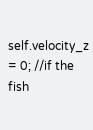self.velocity_z = 0; //if the fish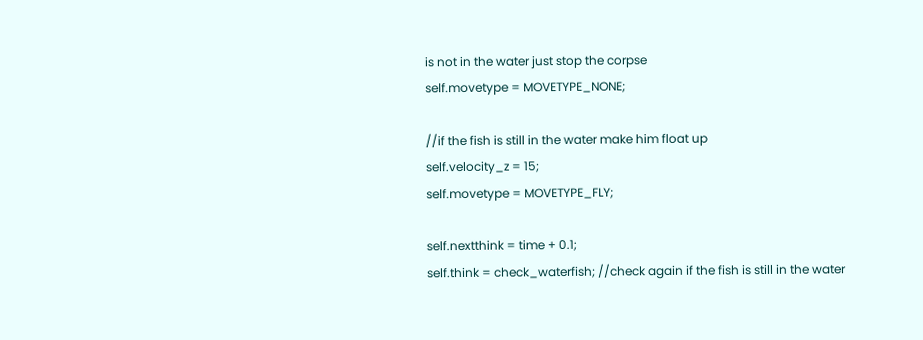is not in the water just stop the corpse
self.movetype = MOVETYPE_NONE;

//if the fish is still in the water make him float up
self.velocity_z = 15;
self.movetype = MOVETYPE_FLY;

self.nextthink = time + 0.1;
self.think = check_waterfish; //check again if the fish is still in the water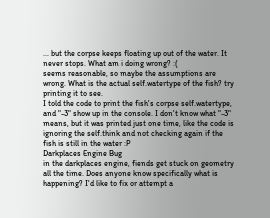... but the corpse keeps floating up out of the water. It never stops. What am i doing wrong? :(
seems reasonable, so maybe the assumptions are wrong. What is the actual self.watertype of the fish? try printing it to see.
I told the code to print the fish's corpse self.watertype, and "-3" show up in the console. I don't know what "-3" means, but it was printed just one time, like the code is ignoring the self.think and not checking again if the fish is still in the water :P
Darkplaces Engine Bug
in the darkplaces engine, fiends get stuck on geometry all the time. Does anyone know specifically what is happening? I'd like to fix or attempt a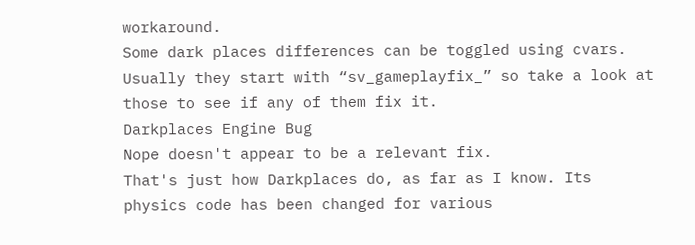workaround.
Some dark places differences can be toggled using cvars. Usually they start with “sv_gameplayfix_” so take a look at those to see if any of them fix it.
Darkplaces Engine Bug
Nope doesn't appear to be a relevant fix.
That's just how Darkplaces do, as far as I know. Its physics code has been changed for various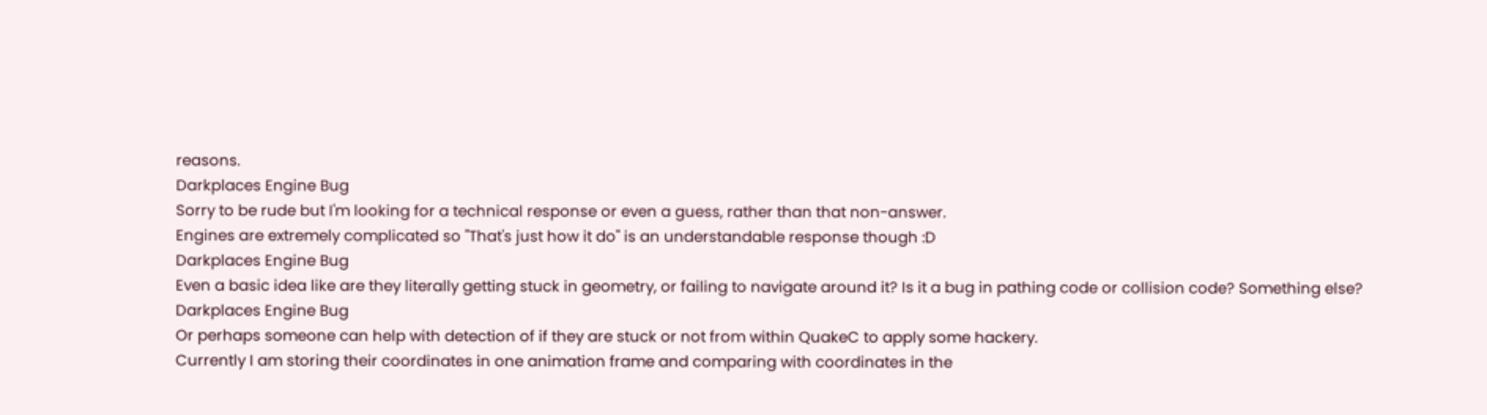reasons.
Darkplaces Engine Bug
Sorry to be rude but I'm looking for a technical response or even a guess, rather than that non-answer.
Engines are extremely complicated so "That's just how it do" is an understandable response though :D
Darkplaces Engine Bug
Even a basic idea like are they literally getting stuck in geometry, or failing to navigate around it? Is it a bug in pathing code or collision code? Something else?
Darkplaces Engine Bug
Or perhaps someone can help with detection of if they are stuck or not from within QuakeC to apply some hackery.
Currently I am storing their coordinates in one animation frame and comparing with coordinates in the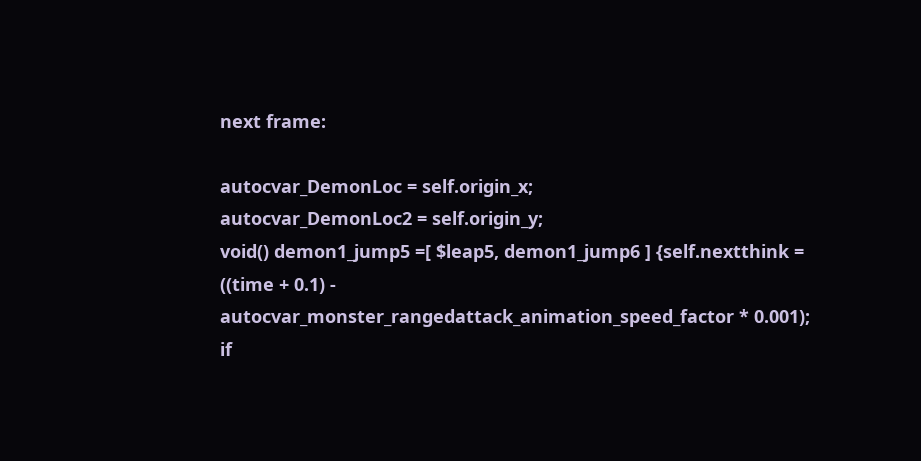next frame:

autocvar_DemonLoc = self.origin_x;
autocvar_DemonLoc2 = self.origin_y;
void() demon1_jump5 =[ $leap5, demon1_jump6 ] {self.nextthink = ((time + 0.1) - autocvar_monster_rangedattack_animation_speed_factor * 0.001);
if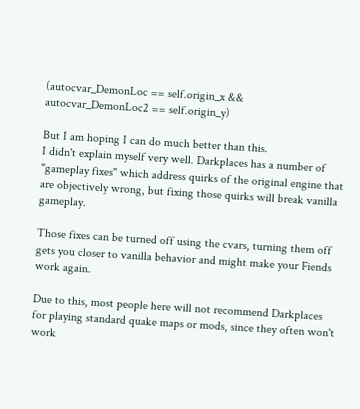(autocvar_DemonLoc == self.origin_x && autocvar_DemonLoc2 == self.origin_y)

But I am hoping I can do much better than this.
I didn't explain myself very well. Darkplaces has a number of "gameplay fixes" which address quirks of the original engine that are objectively wrong, but fixing those quirks will break vanilla gameplay.

Those fixes can be turned off using the cvars, turning them off gets you closer to vanilla behavior and might make your Fiends work again.

Due to this, most people here will not recommend Darkplaces for playing standard quake maps or mods, since they often won't work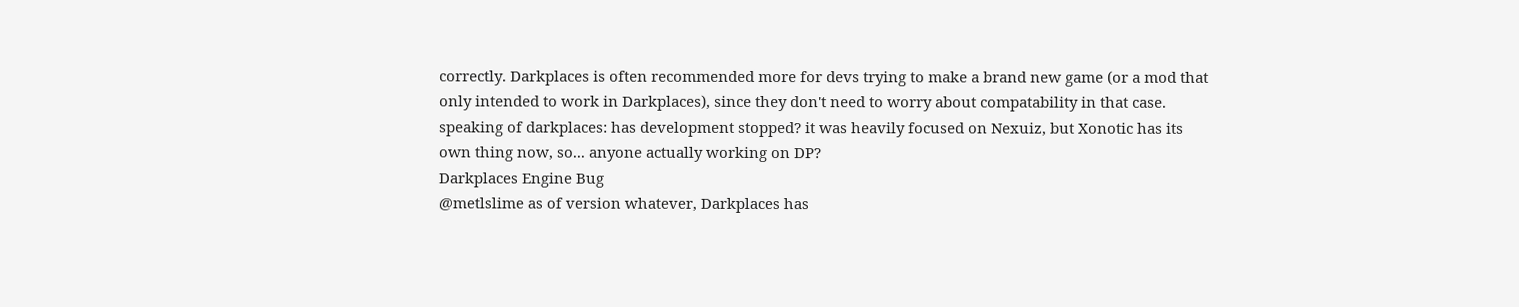correctly. Darkplaces is often recommended more for devs trying to make a brand new game (or a mod that only intended to work in Darkplaces), since they don't need to worry about compatability in that case.
speaking of darkplaces: has development stopped? it was heavily focused on Nexuiz, but Xonotic has its own thing now, so... anyone actually working on DP?
Darkplaces Engine Bug
@metlslime as of version whatever, Darkplaces has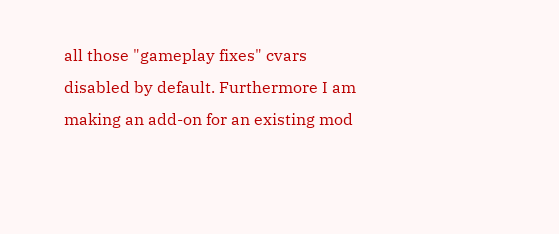all those "gameplay fixes" cvars disabled by default. Furthermore I am making an add-on for an existing mod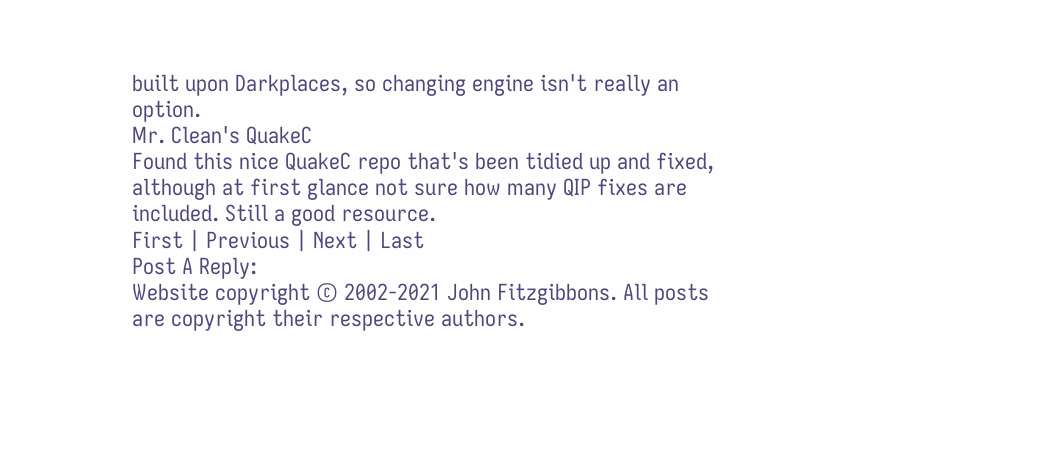built upon Darkplaces, so changing engine isn't really an option.
Mr. Clean's QuakeC
Found this nice QuakeC repo that's been tidied up and fixed, although at first glance not sure how many QIP fixes are included. Still a good resource.
First | Previous | Next | Last
Post A Reply:
Website copyright © 2002-2021 John Fitzgibbons. All posts are copyright their respective authors.